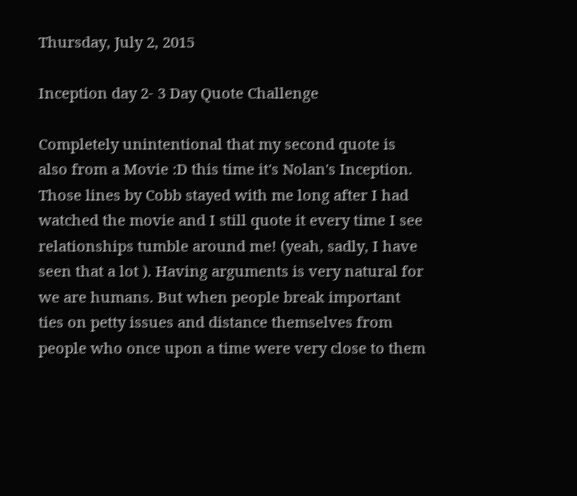Thursday, July 2, 2015

Inception day 2- 3 Day Quote Challenge

Completely unintentional that my second quote is also from a Movie :D this time it's Nolan's Inception. Those lines by Cobb stayed with me long after I had watched the movie and I still quote it every time I see relationships tumble around me! (yeah, sadly, I have seen that a lot ). Having arguments is very natural for we are humans. But when people break important ties on petty issues and distance themselves from people who once upon a time were very close to them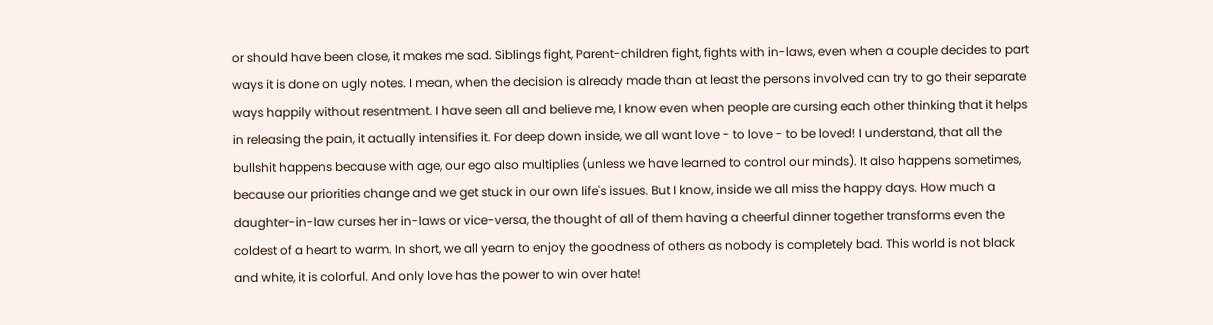or should have been close, it makes me sad. Siblings fight, Parent-children fight, fights with in-laws, even when a couple decides to part ways it is done on ugly notes. I mean, when the decision is already made than at least the persons involved can try to go their separate ways happily without resentment. I have seen all and believe me, I know even when people are cursing each other thinking that it helps in releasing the pain, it actually intensifies it. For deep down inside, we all want love - to love - to be loved! I understand, that all the bullshit happens because with age, our ego also multiplies (unless we have learned to control our minds). It also happens sometimes, because our priorities change and we get stuck in our own life's issues. But I know, inside we all miss the happy days. How much a daughter-in-law curses her in-laws or vice-versa, the thought of all of them having a cheerful dinner together transforms even the coldest of a heart to warm. In short, we all yearn to enjoy the goodness of others as nobody is completely bad. This world is not black and white, it is colorful. And only love has the power to win over hate!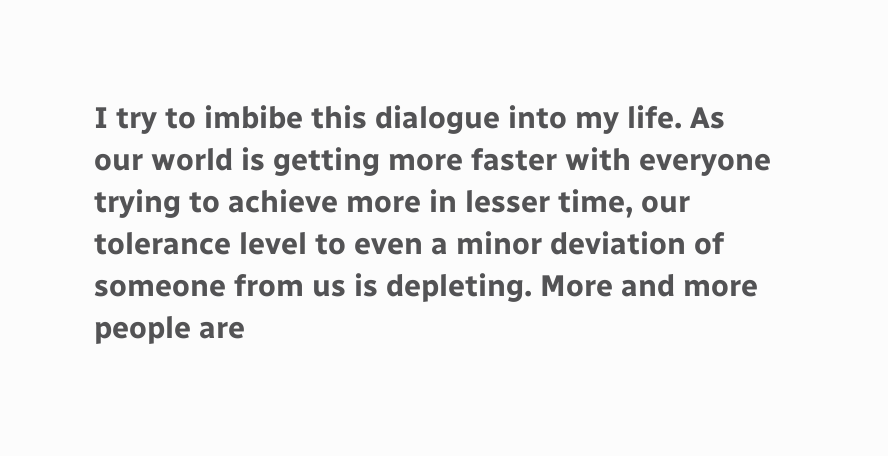I try to imbibe this dialogue into my life. As our world is getting more faster with everyone trying to achieve more in lesser time, our tolerance level to even a minor deviation of someone from us is depleting. More and more people are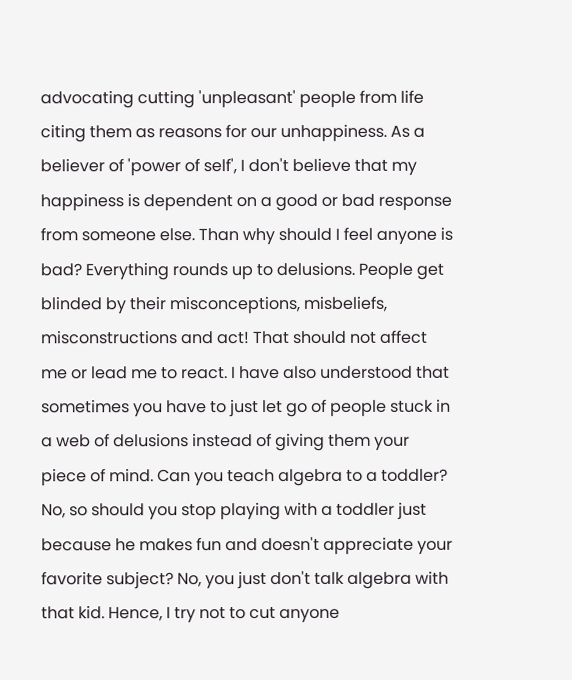advocating cutting 'unpleasant' people from life citing them as reasons for our unhappiness. As a believer of 'power of self', I don't believe that my happiness is dependent on a good or bad response from someone else. Than why should I feel anyone is bad? Everything rounds up to delusions. People get blinded by their misconceptions, misbeliefs, misconstructions and act! That should not affect me or lead me to react. I have also understood that sometimes you have to just let go of people stuck in a web of delusions instead of giving them your piece of mind. Can you teach algebra to a toddler? No, so should you stop playing with a toddler just because he makes fun and doesn't appreciate your favorite subject? No, you just don't talk algebra with that kid. Hence, I try not to cut anyone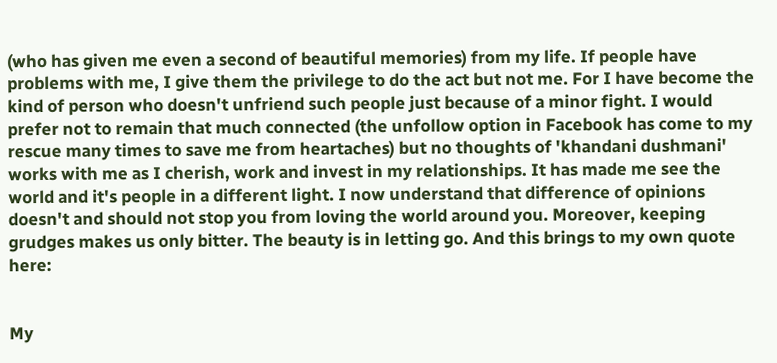(who has given me even a second of beautiful memories) from my life. If people have problems with me, I give them the privilege to do the act but not me. For I have become the kind of person who doesn't unfriend such people just because of a minor fight. I would prefer not to remain that much connected (the unfollow option in Facebook has come to my rescue many times to save me from heartaches) but no thoughts of 'khandani dushmani' works with me as I cherish, work and invest in my relationships. It has made me see the world and it's people in a different light. I now understand that difference of opinions doesn't and should not stop you from loving the world around you. Moreover, keeping grudges makes us only bitter. The beauty is in letting go. And this brings to my own quote here:


My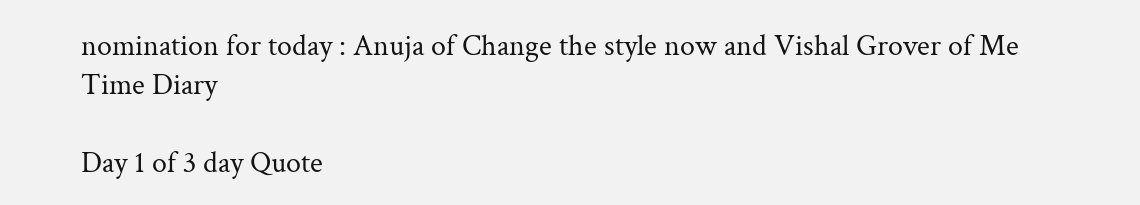nomination for today : Anuja of Change the style now and Vishal Grover of Me Time Diary

Day 1 of 3 day Quote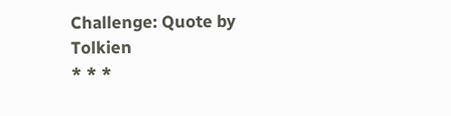Challenge: Quote by Tolkien
* * *